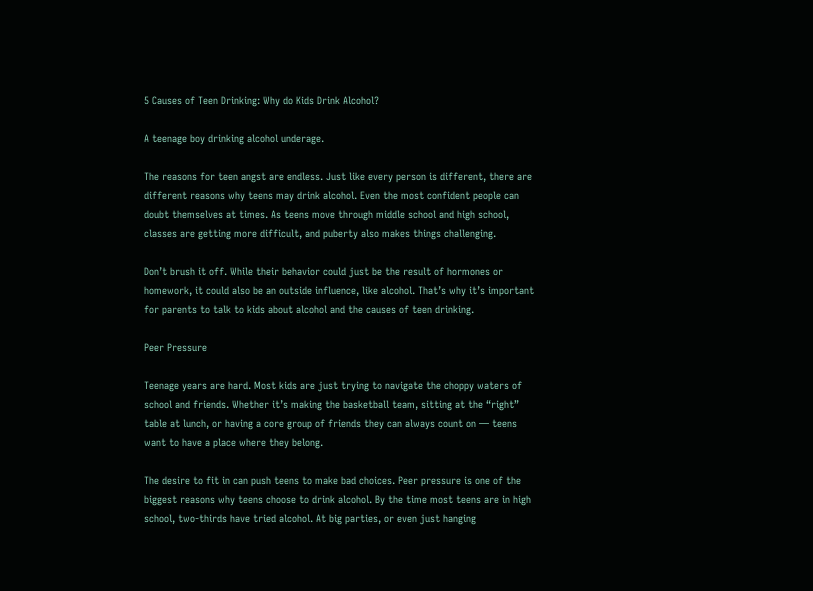5 Causes of Teen Drinking: Why do Kids Drink Alcohol?

A teenage boy drinking alcohol underage.

The reasons for teen angst are endless. Just like every person is different, there are different reasons why teens may drink alcohol. Even the most confident people can doubt themselves at times. As teens move through middle school and high school, classes are getting more difficult, and puberty also makes things challenging.

Don’t brush it off. While their behavior could just be the result of hormones or homework, it could also be an outside influence, like alcohol. That’s why it’s important for parents to talk to kids about alcohol and the causes of teen drinking.

Peer Pressure

Teenage years are hard. Most kids are just trying to navigate the choppy waters of school and friends. Whether it’s making the basketball team, sitting at the “right” table at lunch, or having a core group of friends they can always count on — teens want to have a place where they belong.

The desire to fit in can push teens to make bad choices. Peer pressure is one of the biggest reasons why teens choose to drink alcohol. By the time most teens are in high school, two-thirds have tried alcohol. At big parties, or even just hanging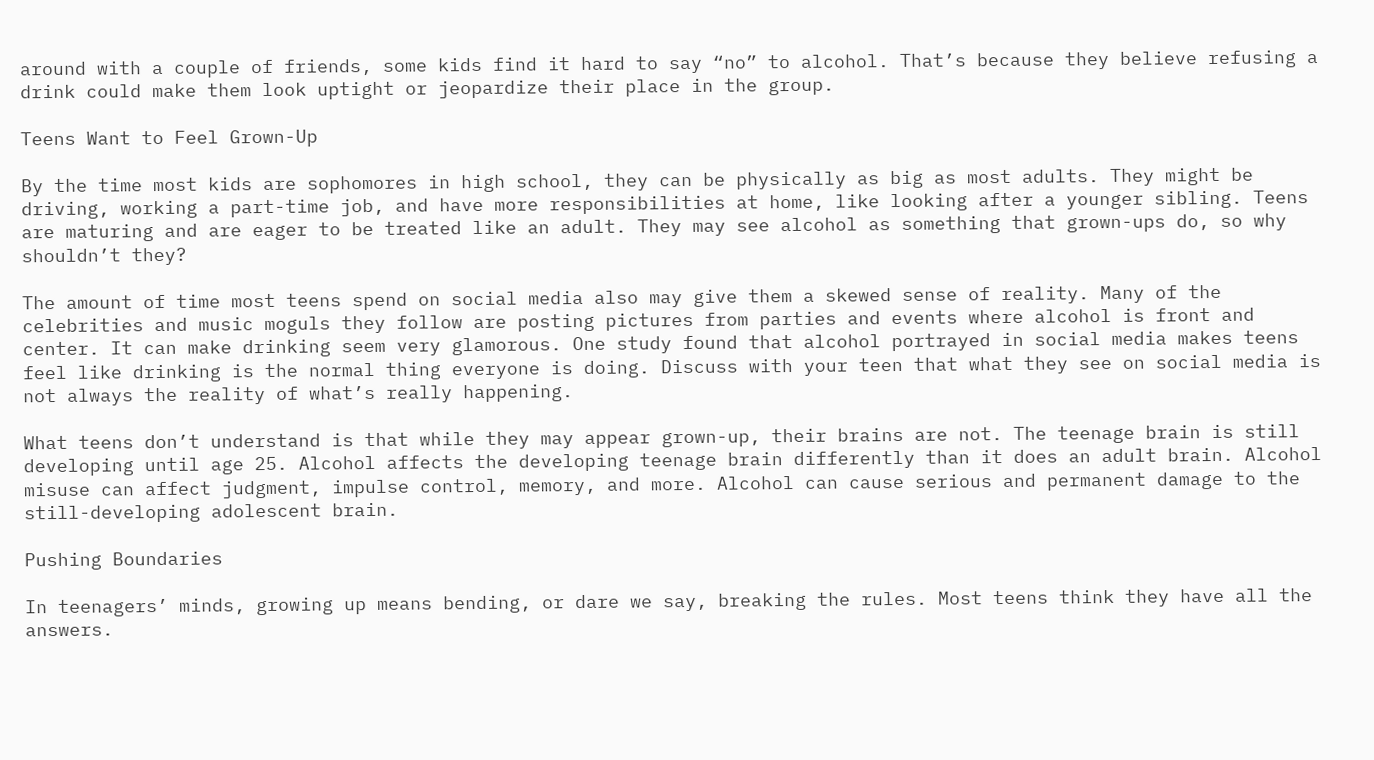around with a couple of friends, some kids find it hard to say “no” to alcohol. That’s because they believe refusing a drink could make them look uptight or jeopardize their place in the group.

Teens Want to Feel Grown-Up

By the time most kids are sophomores in high school, they can be physically as big as most adults. They might be driving, working a part-time job, and have more responsibilities at home, like looking after a younger sibling. Teens are maturing and are eager to be treated like an adult. They may see alcohol as something that grown-ups do, so why shouldn’t they?

The amount of time most teens spend on social media also may give them a skewed sense of reality. Many of the celebrities and music moguls they follow are posting pictures from parties and events where alcohol is front and center. It can make drinking seem very glamorous. One study found that alcohol portrayed in social media makes teens feel like drinking is the normal thing everyone is doing. Discuss with your teen that what they see on social media is not always the reality of what’s really happening.

What teens don’t understand is that while they may appear grown-up, their brains are not. The teenage brain is still developing until age 25. Alcohol affects the developing teenage brain differently than it does an adult brain. Alcohol misuse can affect judgment, impulse control, memory, and more. Alcohol can cause serious and permanent damage to the still-developing adolescent brain.

Pushing Boundaries

In teenagers’ minds, growing up means bending, or dare we say, breaking the rules. Most teens think they have all the answers.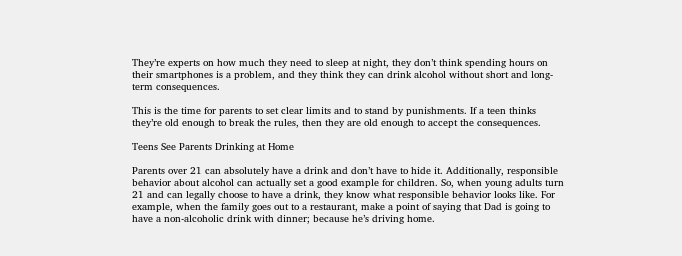They’re experts on how much they need to sleep at night, they don’t think spending hours on their smartphones is a problem, and they think they can drink alcohol without short and long-term consequences.

This is the time for parents to set clear limits and to stand by punishments. If a teen thinks they’re old enough to break the rules, then they are old enough to accept the consequences.

Teens See Parents Drinking at Home

Parents over 21 can absolutely have a drink and don’t have to hide it. Additionally, responsible behavior about alcohol can actually set a good example for children. So, when young adults turn 21 and can legally choose to have a drink, they know what responsible behavior looks like. For example, when the family goes out to a restaurant, make a point of saying that Dad is going to have a non-alcoholic drink with dinner; because he’s driving home.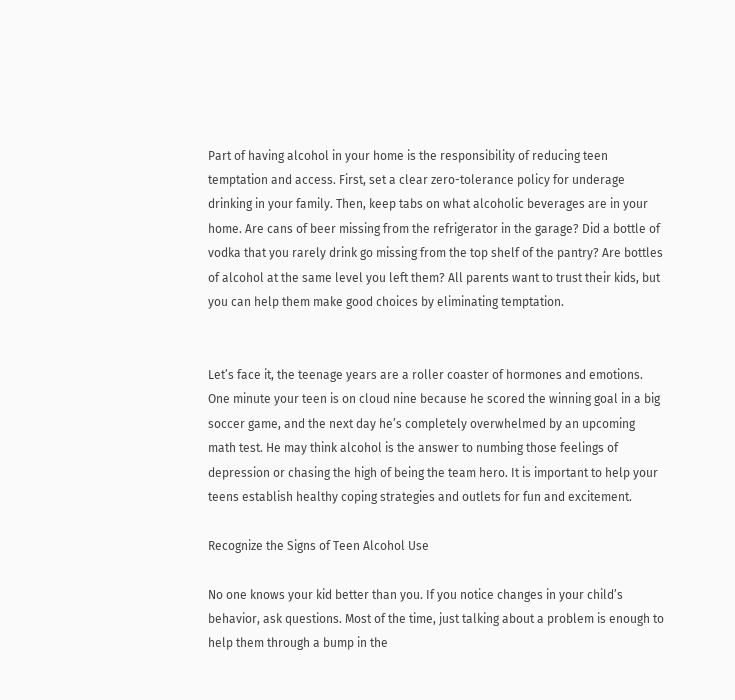Part of having alcohol in your home is the responsibility of reducing teen temptation and access. First, set a clear zero-tolerance policy for underage drinking in your family. Then, keep tabs on what alcoholic beverages are in your home. Are cans of beer missing from the refrigerator in the garage? Did a bottle of vodka that you rarely drink go missing from the top shelf of the pantry? Are bottles of alcohol at the same level you left them? All parents want to trust their kids, but you can help them make good choices by eliminating temptation.


Let’s face it, the teenage years are a roller coaster of hormones and emotions. One minute your teen is on cloud nine because he scored the winning goal in a big soccer game, and the next day he’s completely overwhelmed by an upcoming math test. He may think alcohol is the answer to numbing those feelings of depression or chasing the high of being the team hero. It is important to help your teens establish healthy coping strategies and outlets for fun and excitement.

Recognize the Signs of Teen Alcohol Use

No one knows your kid better than you. If you notice changes in your child’s behavior, ask questions. Most of the time, just talking about a problem is enough to help them through a bump in the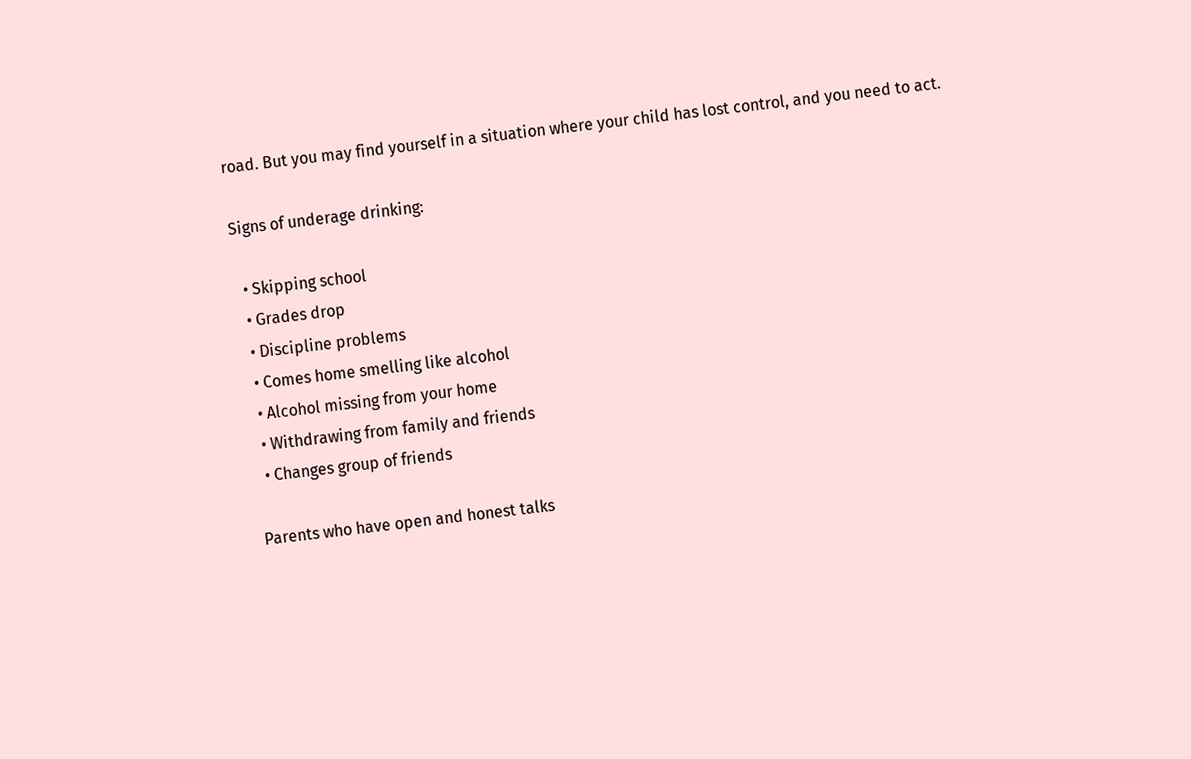road. But you may find yourself in a situation where your child has lost control, and you need to act.

Signs of underage drinking:

  • Skipping school
  • Grades drop
  • Discipline problems
  • Comes home smelling like alcohol
  • Alcohol missing from your home
  • Withdrawing from family and friends
  • Changes group of friends

Parents who have open and honest talks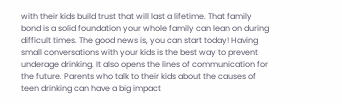with their kids build trust that will last a lifetime. That family bond is a solid foundation your whole family can lean on during difficult times. The good news is, you can start today! Having small conversations with your kids is the best way to prevent underage drinking. It also opens the lines of communication for the future. Parents who talk to their kids about the causes of teen drinking can have a big impact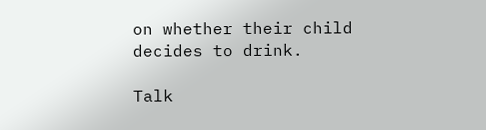on whether their child decides to drink.

Talk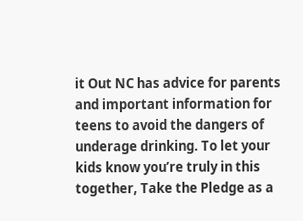it Out NC has advice for parents and important information for teens to avoid the dangers of underage drinking. To let your kids know you’re truly in this together, Take the Pledge as a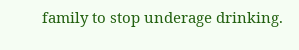family to stop underage drinking.